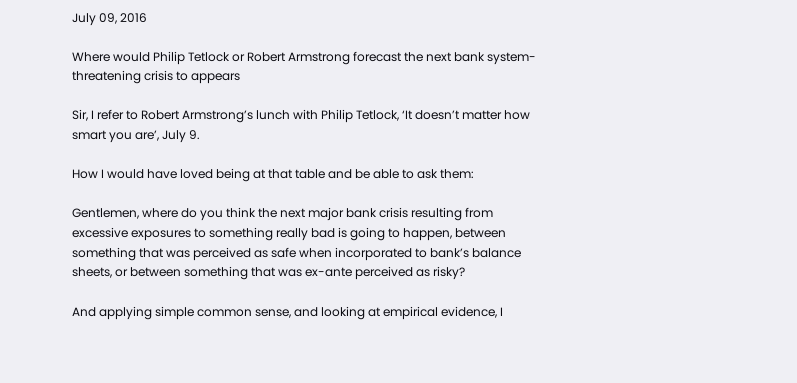July 09, 2016

Where would Philip Tetlock or Robert Armstrong forecast the next bank system-threatening crisis to appears

Sir, I refer to Robert Armstrong’s lunch with Philip Tetlock, ‘It doesn’t matter how smart you are’, July 9.

How I would have loved being at that table and be able to ask them:

Gentlemen, where do you think the next major bank crisis resulting from excessive exposures to something really bad is going to happen, between something that was perceived as safe when incorporated to bank’s balance sheets, or between something that was ex-ante perceived as risky?

And applying simple common sense, and looking at empirical evidence, I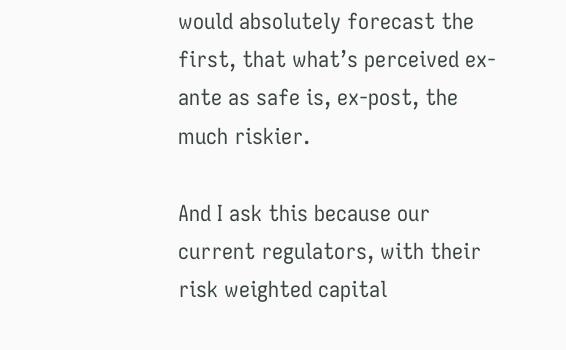would absolutely forecast the first, that what’s perceived ex-ante as safe is, ex-post, the much riskier.

And I ask this because our current regulators, with their risk weighted capital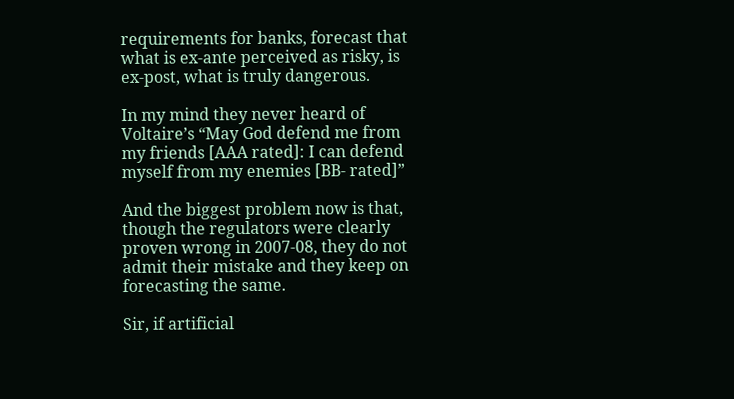requirements for banks, forecast that what is ex-ante perceived as risky, is ex-post, what is truly dangerous.

In my mind they never heard of Voltaire’s “May God defend me from my friends [AAA rated]: I can defend myself from my enemies [BB- rated]”

And the biggest problem now is that, though the regulators were clearly proven wrong in 2007-08, they do not admit their mistake and they keep on forecasting the same.

Sir, if artificial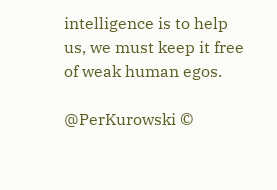intelligence is to help us, we must keep it free of weak human egos.

@PerKurowski ©